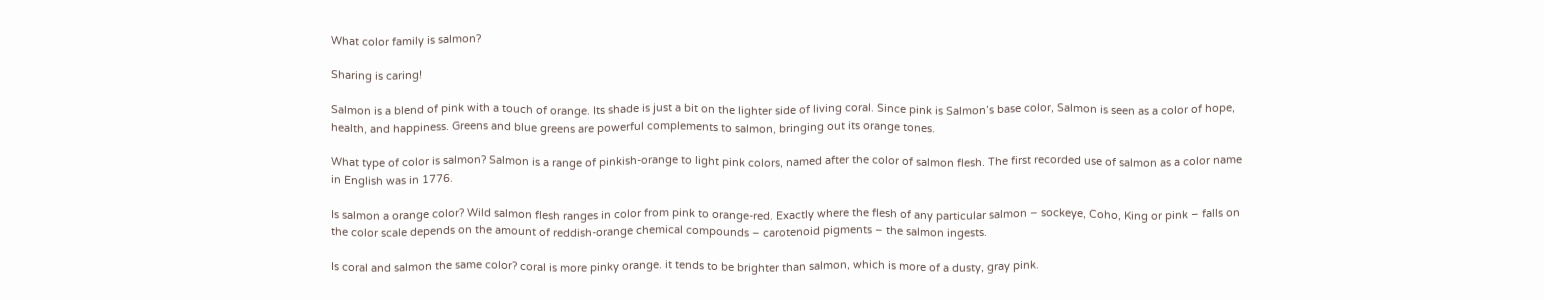What color family is salmon?

Sharing is caring!

Salmon is a blend of pink with a touch of orange. Its shade is just a bit on the lighter side of living coral. Since pink is Salmon’s base color, Salmon is seen as a color of hope, health, and happiness. Greens and blue greens are powerful complements to salmon, bringing out its orange tones.

What type of color is salmon? Salmon is a range of pinkish-orange to light pink colors, named after the color of salmon flesh. The first recorded use of salmon as a color name in English was in 1776.

Is salmon a orange color? Wild salmon flesh ranges in color from pink to orange-red. Exactly where the flesh of any particular salmon – sockeye, Coho, King or pink – falls on the color scale depends on the amount of reddish-orange chemical compounds – carotenoid pigments – the salmon ingests.

Is coral and salmon the same color? coral is more pinky orange. it tends to be brighter than salmon, which is more of a dusty, gray pink.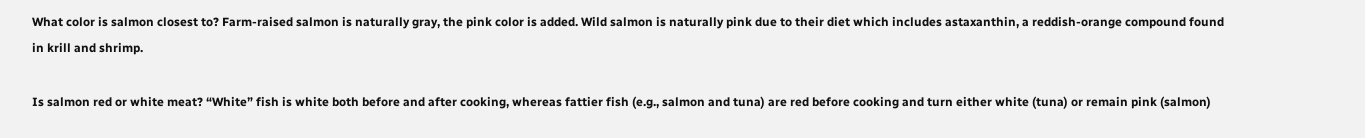What color is salmon closest to? Farm-raised salmon is naturally gray, the pink color is added. Wild salmon is naturally pink due to their diet which includes astaxanthin, a reddish-orange compound found in krill and shrimp.

Is salmon red or white meat? “White” fish is white both before and after cooking, whereas fattier fish (e.g., salmon and tuna) are red before cooking and turn either white (tuna) or remain pink (salmon)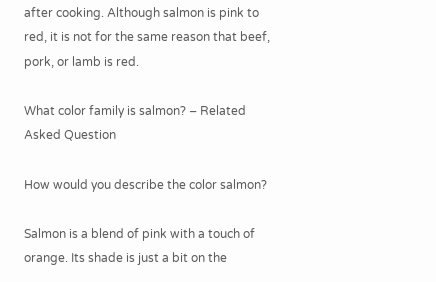after cooking. Although salmon is pink to red, it is not for the same reason that beef, pork, or lamb is red.

What color family is salmon? – Related Asked Question

How would you describe the color salmon?

Salmon is a blend of pink with a touch of orange. Its shade is just a bit on the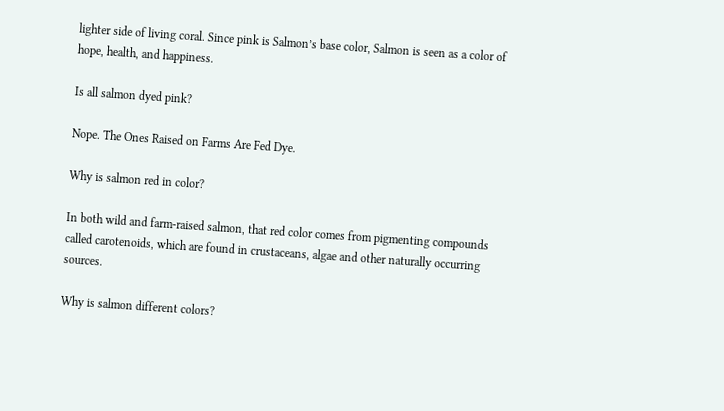lighter side of living coral. Since pink is Salmon’s base color, Salmon is seen as a color of hope, health, and happiness.

Is all salmon dyed pink?

Nope. The Ones Raised on Farms Are Fed Dye.

Why is salmon red in color?

In both wild and farm-raised salmon, that red color comes from pigmenting compounds called carotenoids, which are found in crustaceans, algae and other naturally occurring sources.

Why is salmon different colors?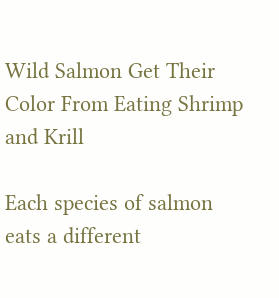Wild Salmon Get Their Color From Eating Shrimp and Krill

Each species of salmon eats a different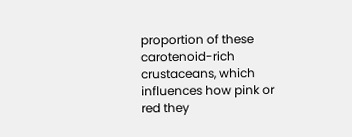proportion of these carotenoid-rich crustaceans, which influences how pink or red they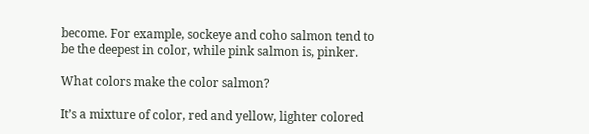become. For example, sockeye and coho salmon tend to be the deepest in color, while pink salmon is, pinker.

What colors make the color salmon?

It’s a mixture of color, red and yellow, lighter colored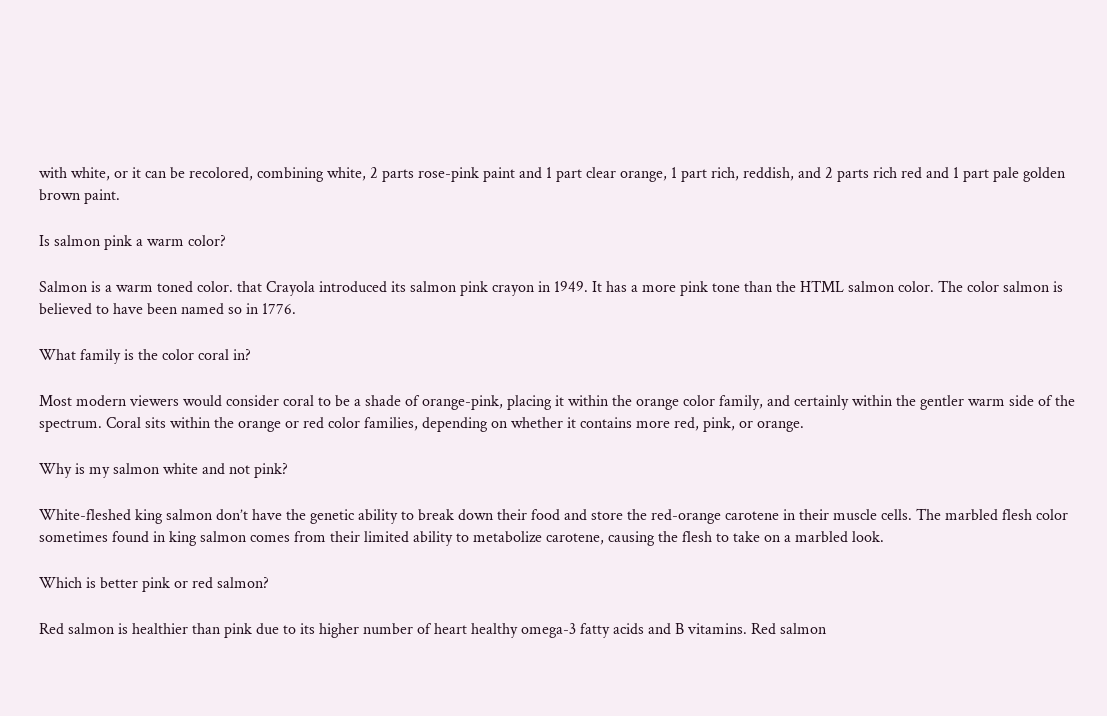with white, or it can be recolored, combining white, 2 parts rose-pink paint and 1 part clear orange, 1 part rich, reddish, and 2 parts rich red and 1 part pale golden brown paint.

Is salmon pink a warm color?

Salmon is a warm toned color. that Crayola introduced its salmon pink crayon in 1949. It has a more pink tone than the HTML salmon color. The color salmon is believed to have been named so in 1776.

What family is the color coral in?

Most modern viewers would consider coral to be a shade of orange-pink, placing it within the orange color family, and certainly within the gentler warm side of the spectrum. Coral sits within the orange or red color families, depending on whether it contains more red, pink, or orange.

Why is my salmon white and not pink?

White-fleshed king salmon don’t have the genetic ability to break down their food and store the red-orange carotene in their muscle cells. The marbled flesh color sometimes found in king salmon comes from their limited ability to metabolize carotene, causing the flesh to take on a marbled look.

Which is better pink or red salmon?

Red salmon is healthier than pink due to its higher number of heart healthy omega-3 fatty acids and B vitamins. Red salmon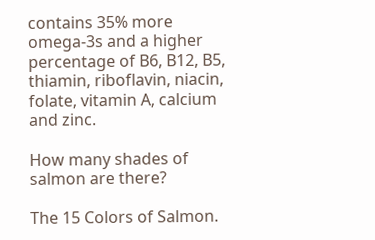contains 35% more omega-3s and a higher percentage of B6, B12, B5, thiamin, riboflavin, niacin, folate, vitamin A, calcium and zinc.

How many shades of salmon are there?

The 15 Colors of Salmon.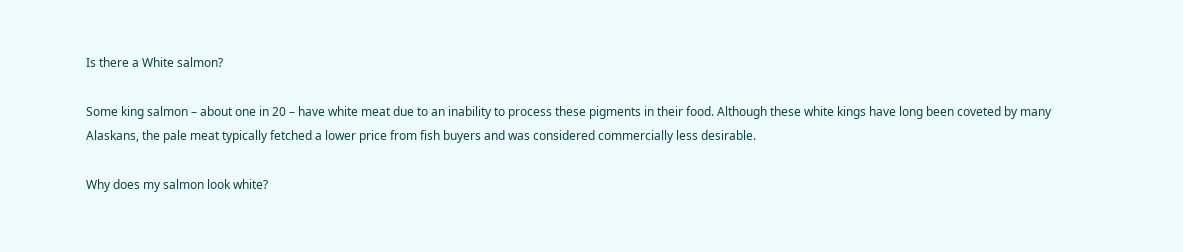Is there a White salmon?

Some king salmon – about one in 20 – have white meat due to an inability to process these pigments in their food. Although these white kings have long been coveted by many Alaskans, the pale meat typically fetched a lower price from fish buyers and was considered commercially less desirable.

Why does my salmon look white?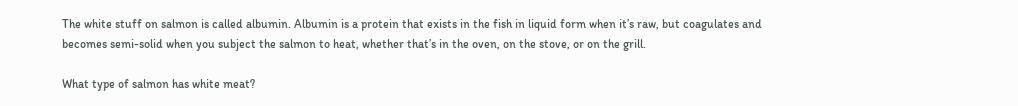The white stuff on salmon is called albumin. Albumin is a protein that exists in the fish in liquid form when it’s raw, but coagulates and becomes semi-solid when you subject the salmon to heat, whether that’s in the oven, on the stove, or on the grill.

What type of salmon has white meat?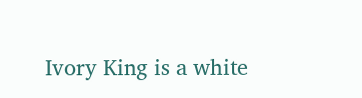Ivory King is a white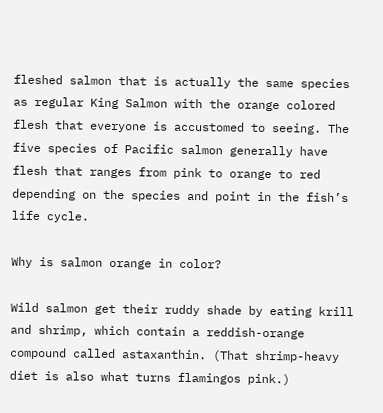fleshed salmon that is actually the same species as regular King Salmon with the orange colored flesh that everyone is accustomed to seeing. The five species of Pacific salmon generally have flesh that ranges from pink to orange to red depending on the species and point in the fish’s life cycle.

Why is salmon orange in color?

Wild salmon get their ruddy shade by eating krill and shrimp, which contain a reddish-orange compound called astaxanthin. (That shrimp-heavy diet is also what turns flamingos pink.)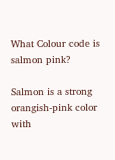What Colour code is salmon pink?

Salmon is a strong orangish-pink color with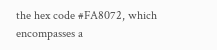the hex code #FA8072, which encompasses a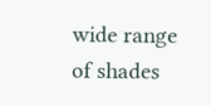wide range of shades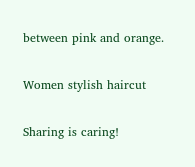between pink and orange.

Women stylish haircut

Sharing is caring!